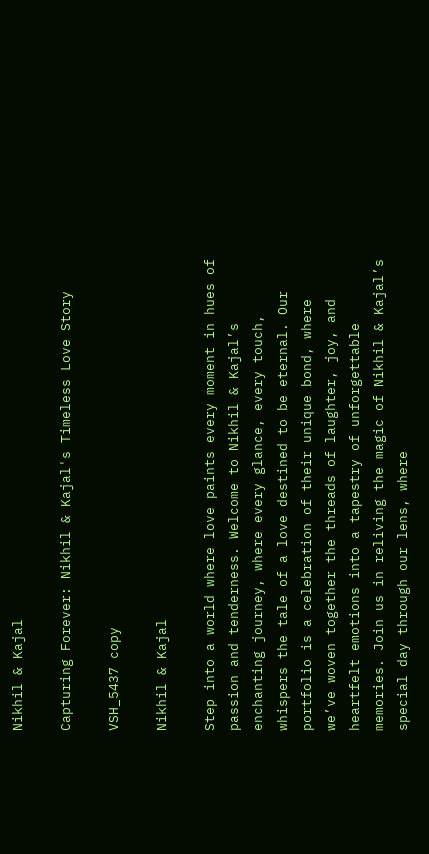Nikhil & Kajal

Capturing Forever: Nikhil & Kajal's Timeless Love Story

VSH_5437 copy

Nikhil & Kajal

Step into a world where love paints every moment in hues of passion and tenderness. Welcome to Nikhil & Kajal’s enchanting journey, where every glance, every touch, whispers the tale of a love destined to be eternal. Our portfolio is a celebration of their unique bond, where we’ve woven together the threads of laughter, joy, and heartfelt emotions into a tapestry of unforgettable memories. Join us in reliving the magic of Nikhil & Kajal’s special day through our lens, where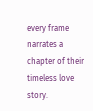every frame narrates a chapter of their timeless love story.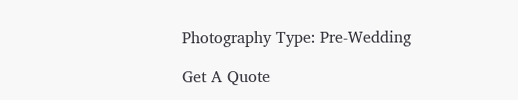Photography Type: Pre-Wedding

Get A Quote